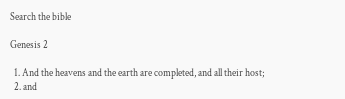Search the bible

Genesis 2

  1. And the heavens and the earth are completed, and all their host;
  2. and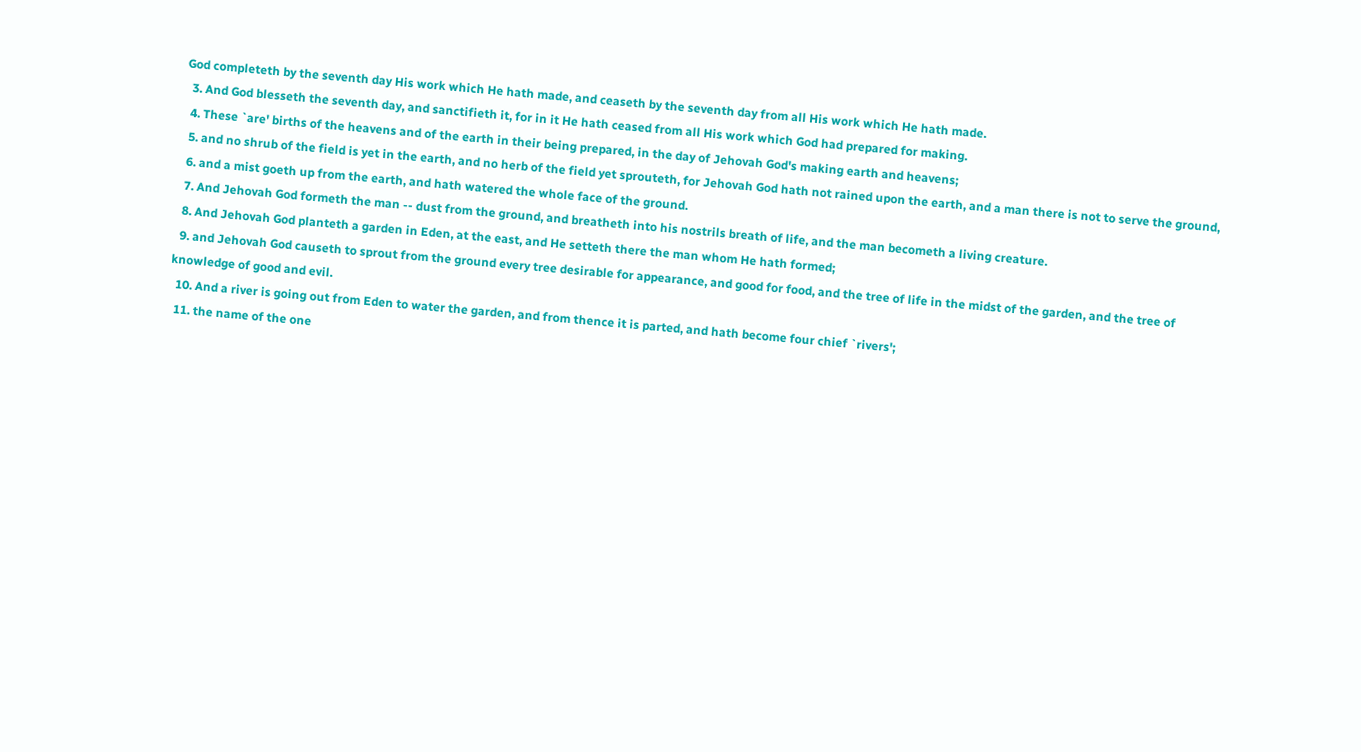God completeth by the seventh day His work which He hath made, and ceaseth by the seventh day from all His work which He hath made.
  3. And God blesseth the seventh day, and sanctifieth it, for in it He hath ceased from all His work which God had prepared for making.
  4. These `are' births of the heavens and of the earth in their being prepared, in the day of Jehovah God's making earth and heavens;
  5. and no shrub of the field is yet in the earth, and no herb of the field yet sprouteth, for Jehovah God hath not rained upon the earth, and a man there is not to serve the ground,
  6. and a mist goeth up from the earth, and hath watered the whole face of the ground.
  7. And Jehovah God formeth the man -- dust from the ground, and breatheth into his nostrils breath of life, and the man becometh a living creature.
  8. And Jehovah God planteth a garden in Eden, at the east, and He setteth there the man whom He hath formed;
  9. and Jehovah God causeth to sprout from the ground every tree desirable for appearance, and good for food, and the tree of life in the midst of the garden, and the tree of knowledge of good and evil.
  10. And a river is going out from Eden to water the garden, and from thence it is parted, and hath become four chief `rivers';
  11. the name of the one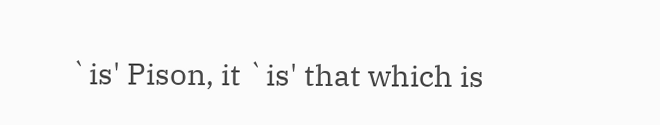`is' Pison, it `is' that which is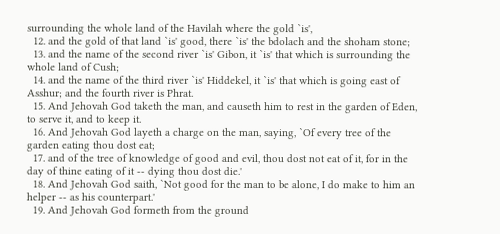surrounding the whole land of the Havilah where the gold `is',
  12. and the gold of that land `is' good, there `is' the bdolach and the shoham stone;
  13. and the name of the second river `is' Gibon, it `is' that which is surrounding the whole land of Cush;
  14. and the name of the third river `is' Hiddekel, it `is' that which is going east of Asshur; and the fourth river is Phrat.
  15. And Jehovah God taketh the man, and causeth him to rest in the garden of Eden, to serve it, and to keep it.
  16. And Jehovah God layeth a charge on the man, saying, `Of every tree of the garden eating thou dost eat;
  17. and of the tree of knowledge of good and evil, thou dost not eat of it, for in the day of thine eating of it -- dying thou dost die.'
  18. And Jehovah God saith, `Not good for the man to be alone, I do make to him an helper -- as his counterpart.'
  19. And Jehovah God formeth from the ground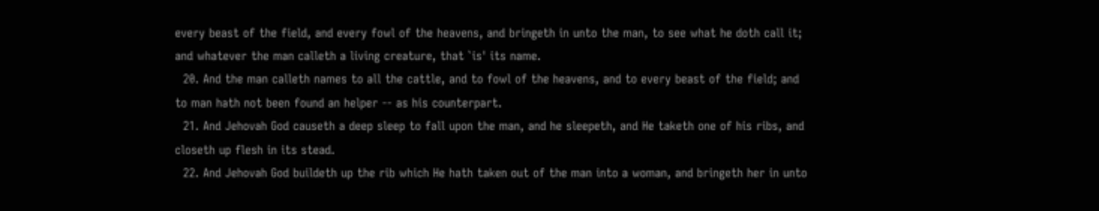every beast of the field, and every fowl of the heavens, and bringeth in unto the man, to see what he doth call it; and whatever the man calleth a living creature, that `is' its name.
  20. And the man calleth names to all the cattle, and to fowl of the heavens, and to every beast of the field; and to man hath not been found an helper -- as his counterpart.
  21. And Jehovah God causeth a deep sleep to fall upon the man, and he sleepeth, and He taketh one of his ribs, and closeth up flesh in its stead.
  22. And Jehovah God buildeth up the rib which He hath taken out of the man into a woman, and bringeth her in unto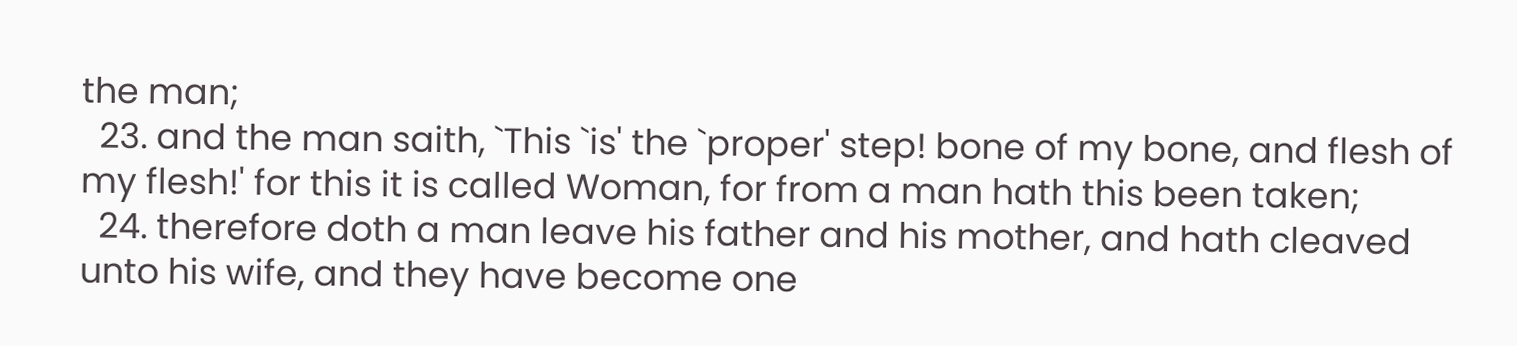the man;
  23. and the man saith, `This `is' the `proper' step! bone of my bone, and flesh of my flesh!' for this it is called Woman, for from a man hath this been taken;
  24. therefore doth a man leave his father and his mother, and hath cleaved unto his wife, and they have become one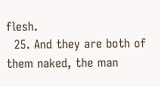flesh.
  25. And they are both of them naked, the man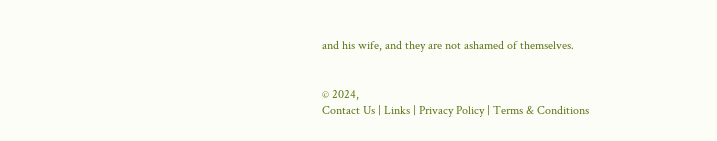and his wife, and they are not ashamed of themselves.


© 2024,
Contact Us | Links | Privacy Policy | Terms & Conditions